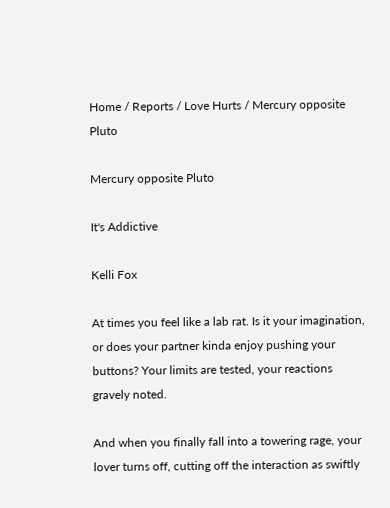Home / Reports / Love Hurts / Mercury opposite Pluto

Mercury opposite Pluto

It's Addictive

Kelli Fox

At times you feel like a lab rat. Is it your imagination, or does your partner kinda enjoy pushing your buttons? Your limits are tested, your reactions gravely noted.

And when you finally fall into a towering rage, your lover turns off, cutting off the interaction as swiftly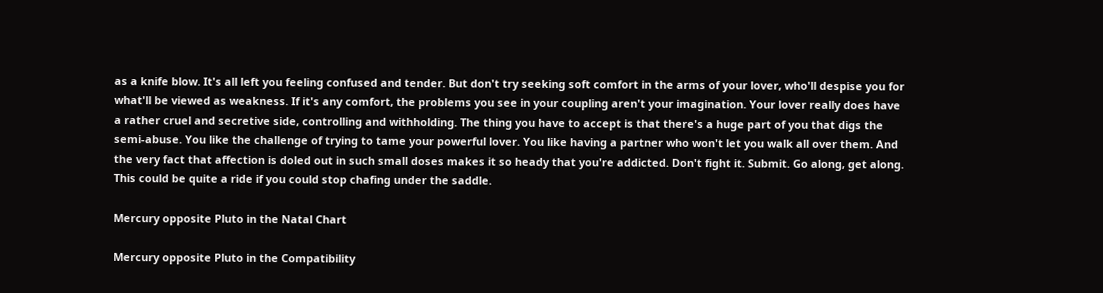as a knife blow. It's all left you feeling confused and tender. But don't try seeking soft comfort in the arms of your lover, who'll despise you for what'll be viewed as weakness. If it's any comfort, the problems you see in your coupling aren't your imagination. Your lover really does have a rather cruel and secretive side, controlling and withholding. The thing you have to accept is that there's a huge part of you that digs the semi-abuse. You like the challenge of trying to tame your powerful lover. You like having a partner who won't let you walk all over them. And the very fact that affection is doled out in such small doses makes it so heady that you're addicted. Don't fight it. Submit. Go along, get along. This could be quite a ride if you could stop chafing under the saddle.

Mercury opposite Pluto in the Natal Chart

Mercury opposite Pluto in the Compatibility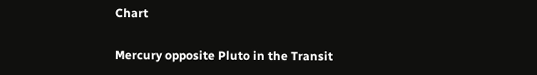Chart

Mercury opposite Pluto in the Transit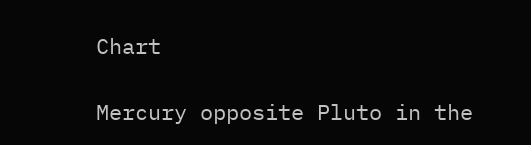Chart

Mercury opposite Pluto in the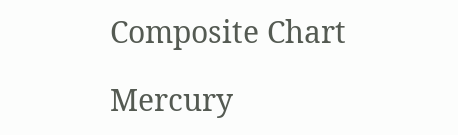Composite Chart

Mercury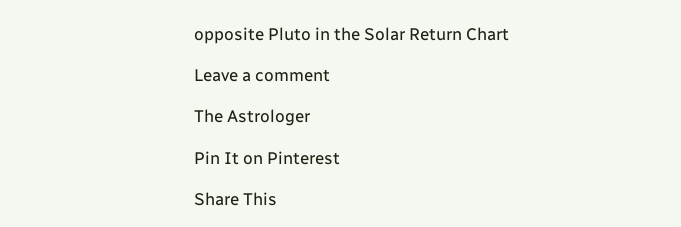opposite Pluto in the Solar Return Chart

Leave a comment

The Astrologer

Pin It on Pinterest

Share This